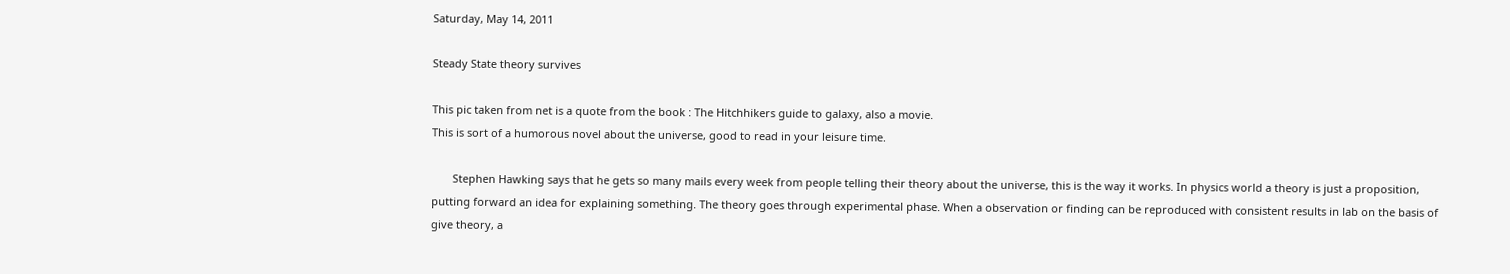Saturday, May 14, 2011

Steady State theory survives

This pic taken from net is a quote from the book : The Hitchhikers guide to galaxy, also a movie.
This is sort of a humorous novel about the universe, good to read in your leisure time.

       Stephen Hawking says that he gets so many mails every week from people telling their theory about the universe, this is the way it works. In physics world a theory is just a proposition, putting forward an idea for explaining something. The theory goes through experimental phase. When a observation or finding can be reproduced with consistent results in lab on the basis of give theory, a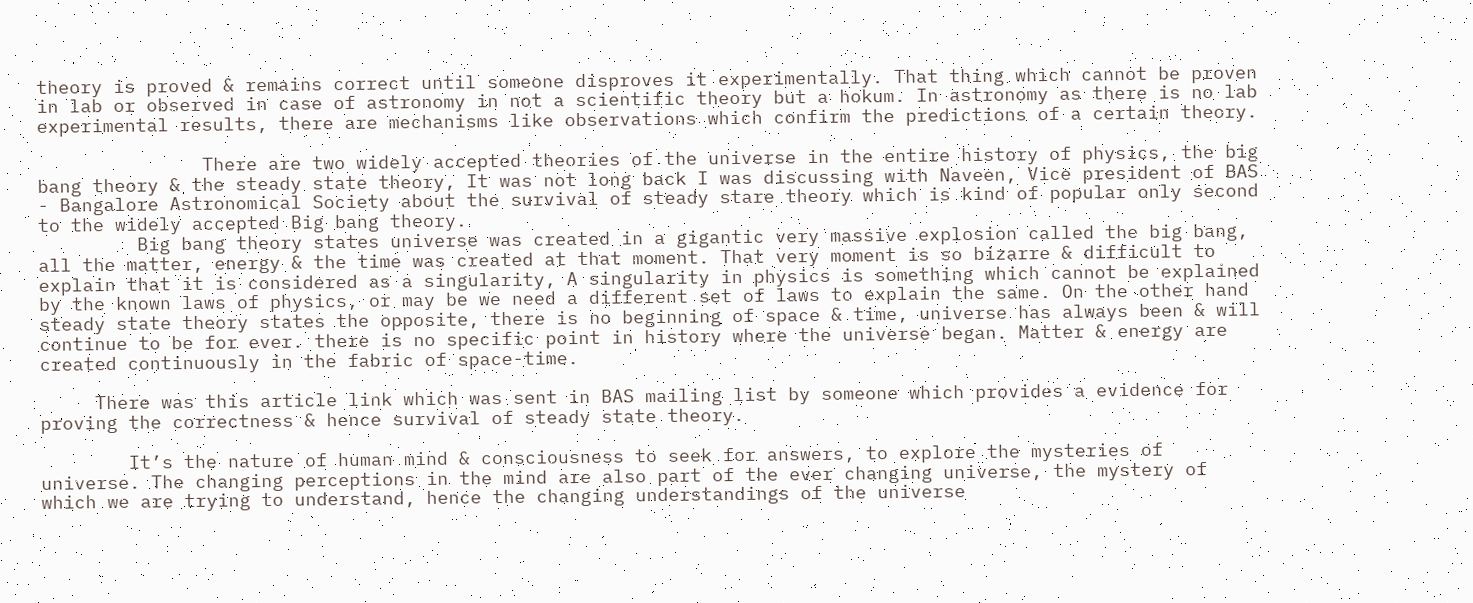theory is proved & remains correct until someone disproves it experimentally. That thing which cannot be proven in lab or observed in case of astronomy in not a scientific theory but a hokum. In astronomy as there is no lab experimental results, there are mechanisms like observations which confirm the predictions of a certain theory.

               There are two widely accepted theories of the universe in the entire history of physics, the big bang theory & the steady state theory, It was not long back I was discussing with Naveen, Vice president of BAS - Bangalore Astronomical Society about the survival of steady stare theory which is kind of popular only second to the widely accepted Big bang theory.
         Big bang theory states universe was created in a gigantic very massive explosion called the big bang, all the matter, energy & the time was created at that moment. That very moment is so bizarre & difficult to explain that it is considered as a singularity, A singularity in physics is something which cannot be explained by the known laws of physics, or may be we need a different set of laws to explain the same. On the other hand steady state theory states the opposite, there is no beginning of space & time, universe has always been & will continue to be for ever. there is no specific point in history where the universe began. Matter & energy are created continuously in the fabric of space-time.

     There was this article link which was sent in BAS mailing list by someone which provides a evidence for proving the correctness & hence survival of steady state theory.

        It’s the nature of human mind & consciousness to seek for answers, to explore the mysteries of universe. The changing perceptions in the mind are also part of the ever changing universe, the mystery of which we are trying to understand, hence the changing understandings of the universe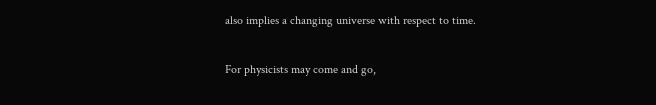also implies a changing universe with respect to time.

For physicists may come and go,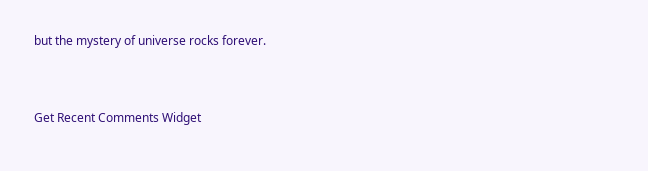but the mystery of universe rocks forever.


Get Recent Comments Widget